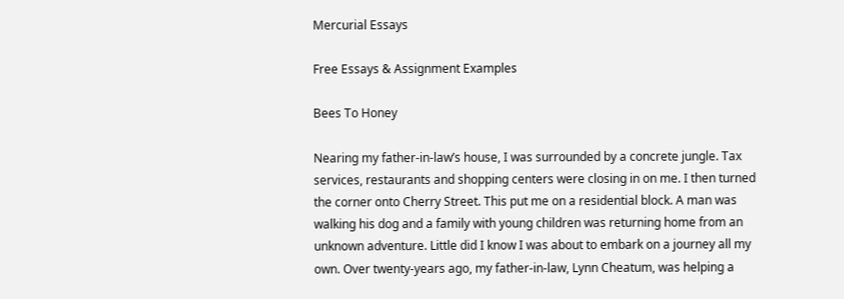Mercurial Essays

Free Essays & Assignment Examples

Bees To Honey

Nearing my father-in-law’s house, I was surrounded by a concrete jungle. Tax
services, restaurants and shopping centers were closing in on me. I then turned
the corner onto Cherry Street. This put me on a residential block. A man was
walking his dog and a family with young children was returning home from an
unknown adventure. Little did I know I was about to embark on a journey all my
own. Over twenty-years ago, my father-in-law, Lynn Cheatum, was helping a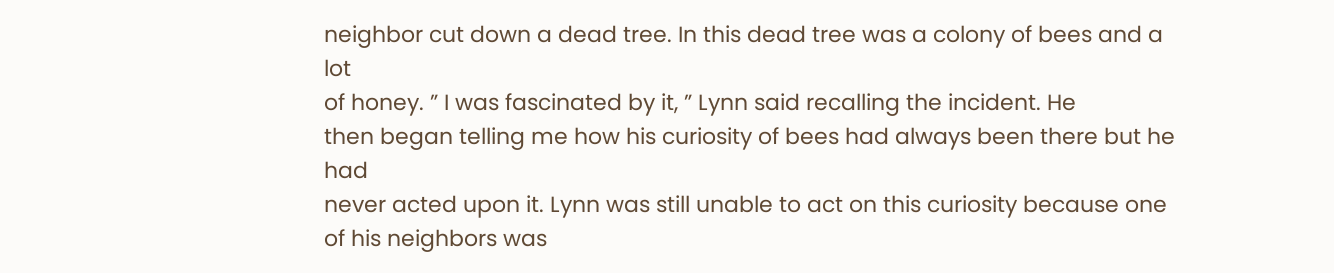neighbor cut down a dead tree. In this dead tree was a colony of bees and a lot
of honey. ” I was fascinated by it, ” Lynn said recalling the incident. He
then began telling me how his curiosity of bees had always been there but he had
never acted upon it. Lynn was still unable to act on this curiosity because one
of his neighbors was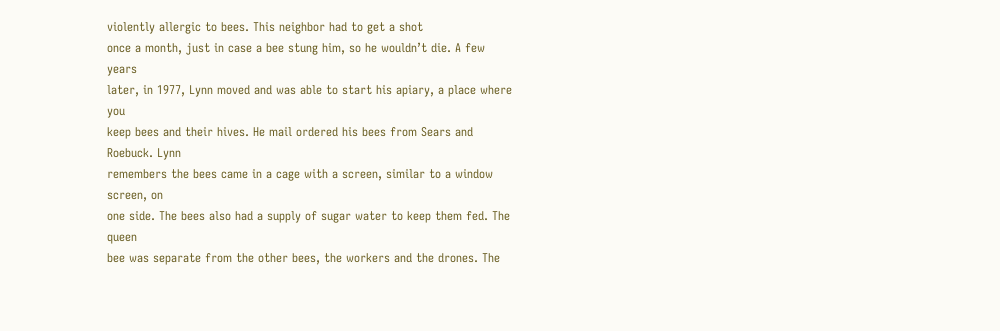violently allergic to bees. This neighbor had to get a shot
once a month, just in case a bee stung him, so he wouldn’t die. A few years
later, in 1977, Lynn moved and was able to start his apiary, a place where you
keep bees and their hives. He mail ordered his bees from Sears and Roebuck. Lynn
remembers the bees came in a cage with a screen, similar to a window screen, on
one side. The bees also had a supply of sugar water to keep them fed. The queen
bee was separate from the other bees, the workers and the drones. The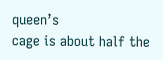queen’s
cage is about half the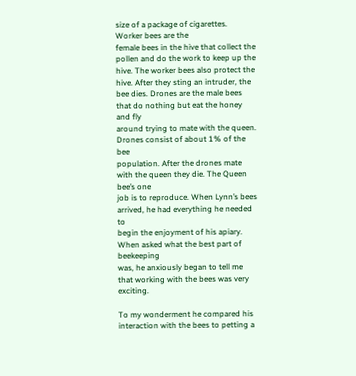size of a package of cigarettes. Worker bees are the
female bees in the hive that collect the pollen and do the work to keep up the
hive. The worker bees also protect the hive. After they sting an intruder, the
bee dies. Drones are the male bees that do nothing but eat the honey and fly
around trying to mate with the queen. Drones consist of about 1% of the bee
population. After the drones mate with the queen they die. The Queen bee’s one
job is to reproduce. When Lynn’s bees arrived, he had everything he needed to
begin the enjoyment of his apiary. When asked what the best part of beekeeping
was, he anxiously began to tell me that working with the bees was very exciting.

To my wonderment he compared his interaction with the bees to petting a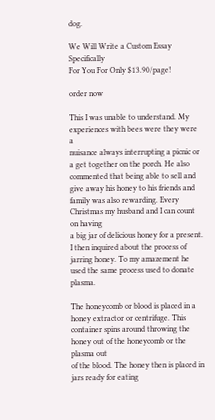dog.

We Will Write a Custom Essay Specifically
For You For Only $13.90/page!

order now

This I was unable to understand. My experiences with bees were they were a
nuisance always interrupting a picnic or a get together on the porch. He also
commented that being able to sell and give away his honey to his friends and
family was also rewarding. Every Christmas my husband and I can count on having
a big jar of delicious honey for a present. I then inquired about the process of
jarring honey. To my amazement he used the same process used to donate plasma.

The honeycomb or blood is placed in a honey extractor or centrifuge. This
container spins around throwing the honey out of the honeycomb or the plasma out
of the blood. The honey then is placed in jars ready for eating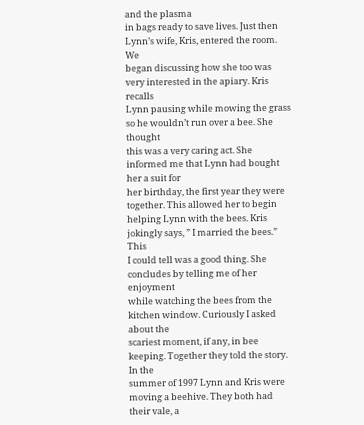and the plasma
in bags ready to save lives. Just then Lynn’s wife, Kris, entered the room. We
began discussing how she too was very interested in the apiary. Kris recalls
Lynn pausing while mowing the grass so he wouldn’t run over a bee. She thought
this was a very caring act. She informed me that Lynn had bought her a suit for
her birthday, the first year they were together. This allowed her to begin
helping Lynn with the bees. Kris jokingly says, ” I married the bees.” This
I could tell was a good thing. She concludes by telling me of her enjoyment
while watching the bees from the kitchen window. Curiously I asked about the
scariest moment, if any, in bee keeping. Together they told the story. In the
summer of 1997 Lynn and Kris were moving a beehive. They both had their vale, a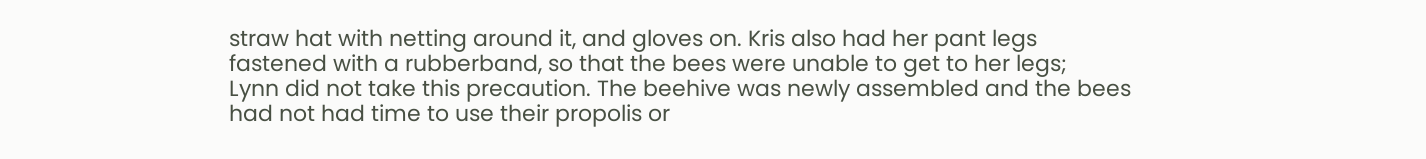straw hat with netting around it, and gloves on. Kris also had her pant legs
fastened with a rubberband, so that the bees were unable to get to her legs;
Lynn did not take this precaution. The beehive was newly assembled and the bees
had not had time to use their propolis or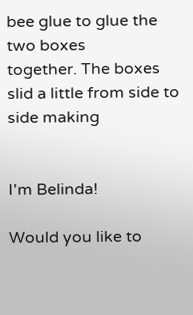bee glue to glue the two boxes
together. The boxes slid a little from side to side making


I'm Belinda!

Would you like to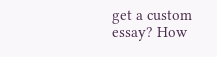get a custom essay? How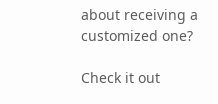about receiving a customized one?

Check it out